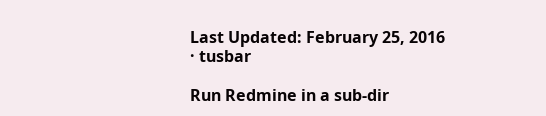Last Updated: February 25, 2016
· tusbar

Run Redmine in a sub-dir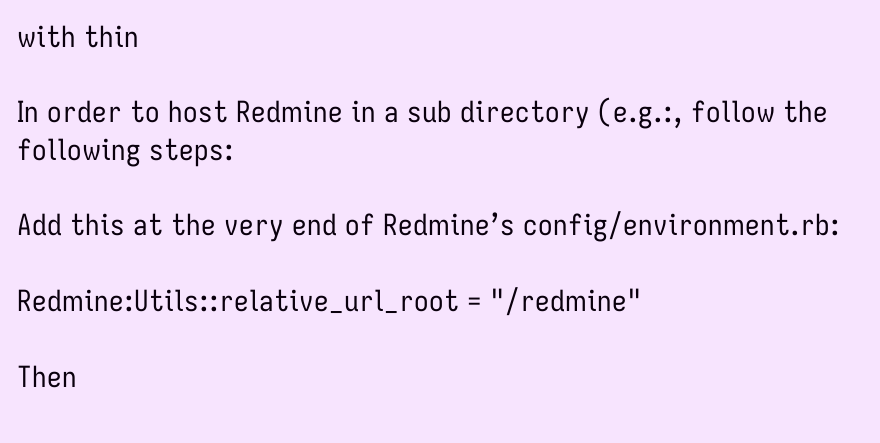with thin

In order to host Redmine in a sub directory (e.g.:, follow the following steps:

Add this at the very end of Redmine’s config/environment.rb:

Redmine:Utils::relative_url_root = "/redmine"

Then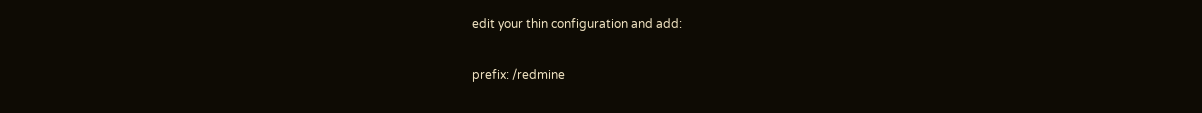edit your thin configuration and add:

prefix: /redmine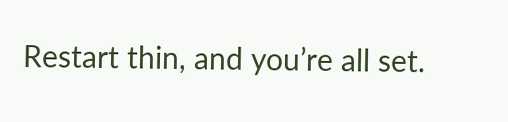Restart thin, and you’re all set.